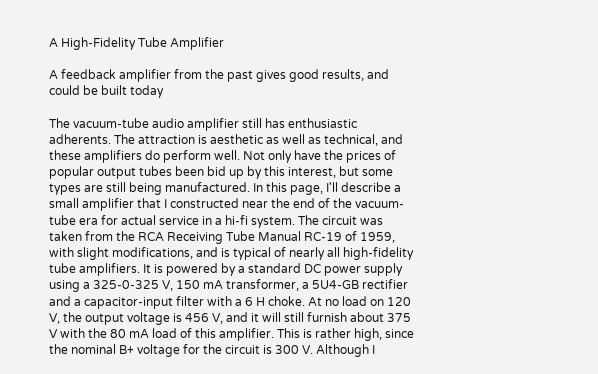A High-Fidelity Tube Amplifier

A feedback amplifier from the past gives good results, and could be built today

The vacuum-tube audio amplifier still has enthusiastic adherents. The attraction is aesthetic as well as technical, and these amplifiers do perform well. Not only have the prices of popular output tubes been bid up by this interest, but some types are still being manufactured. In this page, I'll describe a small amplifier that I constructed near the end of the vacuum-tube era for actual service in a hi-fi system. The circuit was taken from the RCA Receiving Tube Manual RC-19 of 1959, with slight modifications, and is typical of nearly all high-fidelity tube amplifiers. It is powered by a standard DC power supply using a 325-0-325 V, 150 mA transformer, a 5U4-GB rectifier and a capacitor-input filter with a 6 H choke. At no load on 120 V, the output voltage is 456 V, and it will still furnish about 375 V with the 80 mA load of this amplifier. This is rather high, since the nominal B+ voltage for the circuit is 300 V. Although I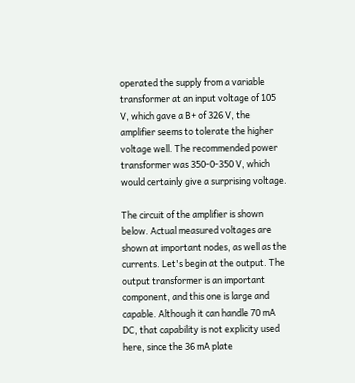operated the supply from a variable transformer at an input voltage of 105 V, which gave a B+ of 326 V, the amplifier seems to tolerate the higher voltage well. The recommended power transformer was 350-0-350 V, which would certainly give a surprising voltage.

The circuit of the amplifier is shown below. Actual measured voltages are shown at important nodes, as well as the currents. Let's begin at the output. The output transformer is an important component, and this one is large and capable. Although it can handle 70 mA DC, that capability is not explicity used here, since the 36 mA plate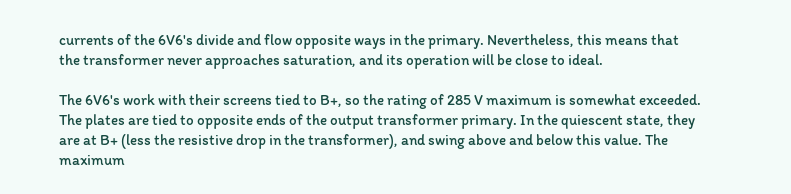currents of the 6V6's divide and flow opposite ways in the primary. Nevertheless, this means that the transformer never approaches saturation, and its operation will be close to ideal.

The 6V6's work with their screens tied to B+, so the rating of 285 V maximum is somewhat exceeded. The plates are tied to opposite ends of the output transformer primary. In the quiescent state, they are at B+ (less the resistive drop in the transformer), and swing above and below this value. The maximum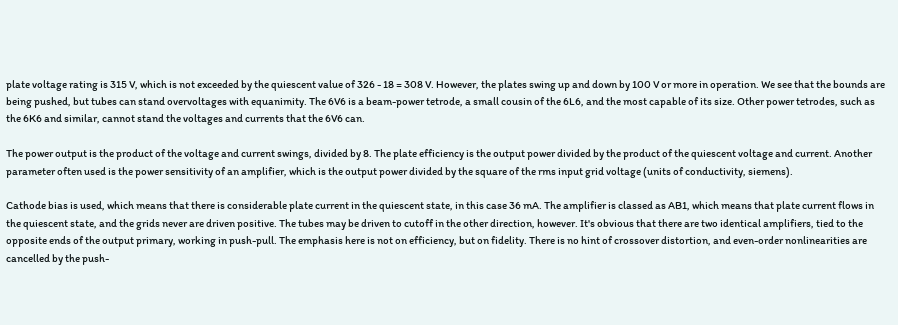plate voltage rating is 315 V, which is not exceeded by the quiescent value of 326 - 18 = 308 V. However, the plates swing up and down by 100 V or more in operation. We see that the bounds are being pushed, but tubes can stand overvoltages with equanimity. The 6V6 is a beam-power tetrode, a small cousin of the 6L6, and the most capable of its size. Other power tetrodes, such as the 6K6 and similar, cannot stand the voltages and currents that the 6V6 can.

The power output is the product of the voltage and current swings, divided by 8. The plate efficiency is the output power divided by the product of the quiescent voltage and current. Another parameter often used is the power sensitivity of an amplifier, which is the output power divided by the square of the rms input grid voltage (units of conductivity, siemens).

Cathode bias is used, which means that there is considerable plate current in the quiescent state, in this case 36 mA. The amplifier is classed as AB1, which means that plate current flows in the quiescent state, and the grids never are driven positive. The tubes may be driven to cutoff in the other direction, however. It's obvious that there are two identical amplifiers, tied to the opposite ends of the output primary, working in push-pull. The emphasis here is not on efficiency, but on fidelity. There is no hint of crossover distortion, and even-order nonlinearities are cancelled by the push-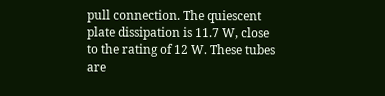pull connection. The quiescent plate dissipation is 11.7 W, close to the rating of 12 W. These tubes are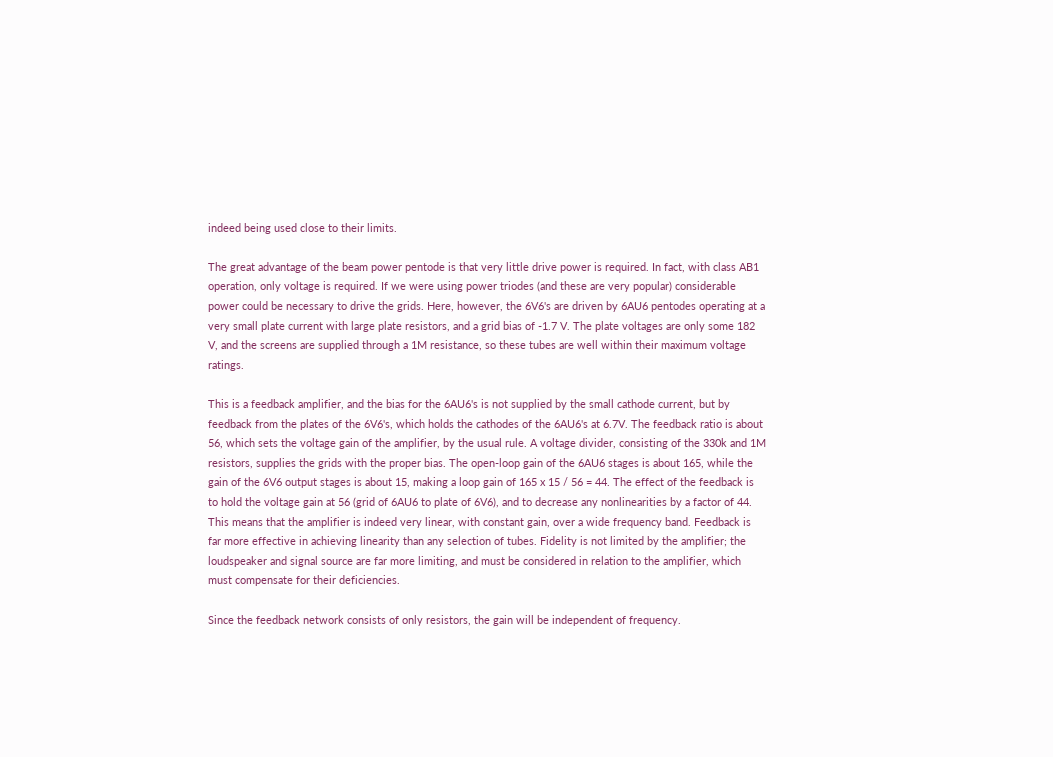indeed being used close to their limits.

The great advantage of the beam power pentode is that very little drive power is required. In fact, with class AB1 operation, only voltage is required. If we were using power triodes (and these are very popular) considerable power could be necessary to drive the grids. Here, however, the 6V6's are driven by 6AU6 pentodes operating at a very small plate current with large plate resistors, and a grid bias of -1.7 V. The plate voltages are only some 182 V, and the screens are supplied through a 1M resistance, so these tubes are well within their maximum voltage ratings.

This is a feedback amplifier, and the bias for the 6AU6's is not supplied by the small cathode current, but by feedback from the plates of the 6V6's, which holds the cathodes of the 6AU6's at 6.7V. The feedback ratio is about 56, which sets the voltage gain of the amplifier, by the usual rule. A voltage divider, consisting of the 330k and 1M resistors, supplies the grids with the proper bias. The open-loop gain of the 6AU6 stages is about 165, while the gain of the 6V6 output stages is about 15, making a loop gain of 165 x 15 / 56 = 44. The effect of the feedback is to hold the voltage gain at 56 (grid of 6AU6 to plate of 6V6), and to decrease any nonlinearities by a factor of 44. This means that the amplifier is indeed very linear, with constant gain, over a wide frequency band. Feedback is far more effective in achieving linearity than any selection of tubes. Fidelity is not limited by the amplifier; the loudspeaker and signal source are far more limiting, and must be considered in relation to the amplifier, which must compensate for their deficiencies.

Since the feedback network consists of only resistors, the gain will be independent of frequency.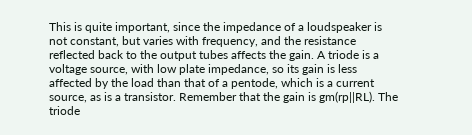This is quite important, since the impedance of a loudspeaker is not constant, but varies with frequency, and the resistance reflected back to the output tubes affects the gain. A triode is a voltage source, with low plate impedance, so its gain is less affected by the load than that of a pentode, which is a current source, as is a transistor. Remember that the gain is gm(rp||RL). The triode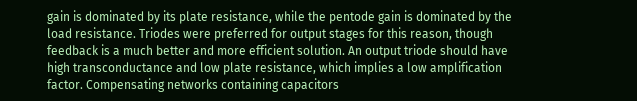gain is dominated by its plate resistance, while the pentode gain is dominated by the load resistance. Triodes were preferred for output stages for this reason, though feedback is a much better and more efficient solution. An output triode should have high transconductance and low plate resistance, which implies a low amplification factor. Compensating networks containing capacitors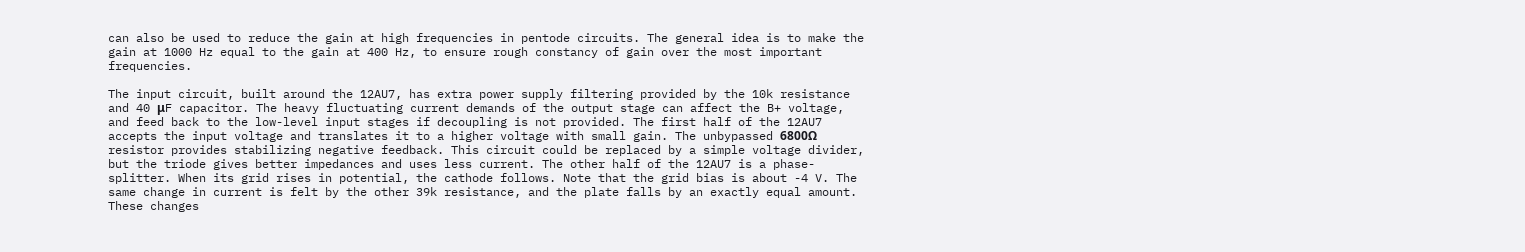can also be used to reduce the gain at high frequencies in pentode circuits. The general idea is to make the gain at 1000 Hz equal to the gain at 400 Hz, to ensure rough constancy of gain over the most important frequencies.

The input circuit, built around the 12AU7, has extra power supply filtering provided by the 10k resistance and 40 μF capacitor. The heavy fluctuating current demands of the output stage can affect the B+ voltage, and feed back to the low-level input stages if decoupling is not provided. The first half of the 12AU7 accepts the input voltage and translates it to a higher voltage with small gain. The unbypassed 6800Ω resistor provides stabilizing negative feedback. This circuit could be replaced by a simple voltage divider, but the triode gives better impedances and uses less current. The other half of the 12AU7 is a phase-splitter. When its grid rises in potential, the cathode follows. Note that the grid bias is about -4 V. The same change in current is felt by the other 39k resistance, and the plate falls by an exactly equal amount. These changes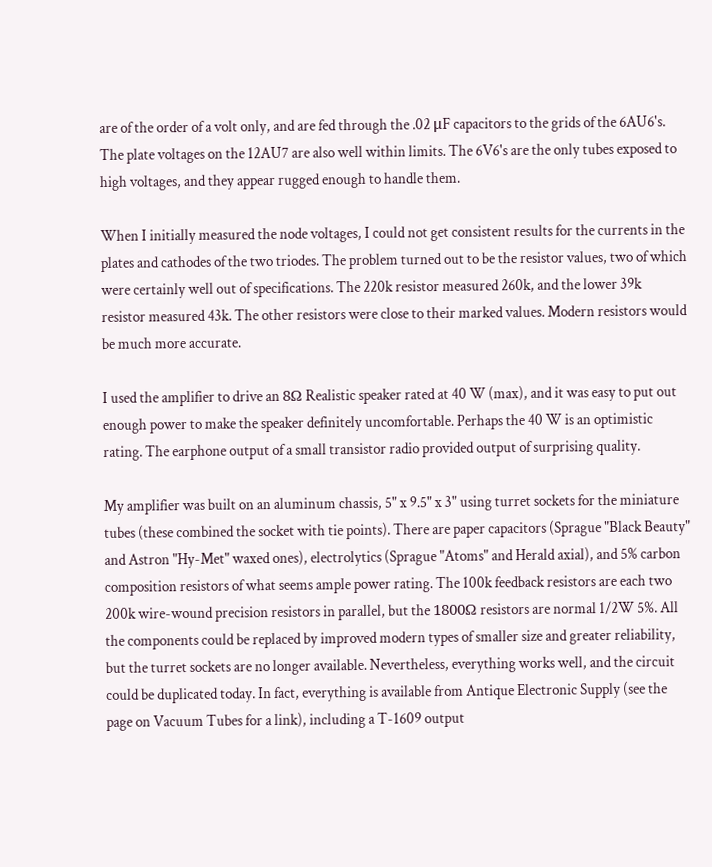are of the order of a volt only, and are fed through the .02 μF capacitors to the grids of the 6AU6's. The plate voltages on the 12AU7 are also well within limits. The 6V6's are the only tubes exposed to high voltages, and they appear rugged enough to handle them.

When I initially measured the node voltages, I could not get consistent results for the currents in the plates and cathodes of the two triodes. The problem turned out to be the resistor values, two of which were certainly well out of specifications. The 220k resistor measured 260k, and the lower 39k resistor measured 43k. The other resistors were close to their marked values. Modern resistors would be much more accurate.

I used the amplifier to drive an 8Ω Realistic speaker rated at 40 W (max), and it was easy to put out enough power to make the speaker definitely uncomfortable. Perhaps the 40 W is an optimistic rating. The earphone output of a small transistor radio provided output of surprising quality.

My amplifier was built on an aluminum chassis, 5" x 9.5" x 3" using turret sockets for the miniature tubes (these combined the socket with tie points). There are paper capacitors (Sprague "Black Beauty" and Astron "Hy-Met" waxed ones), electrolytics (Sprague "Atoms" and Herald axial), and 5% carbon composition resistors of what seems ample power rating. The 100k feedback resistors are each two 200k wire-wound precision resistors in parallel, but the 1800Ω resistors are normal 1/2W 5%. All the components could be replaced by improved modern types of smaller size and greater reliability, but the turret sockets are no longer available. Nevertheless, everything works well, and the circuit could be duplicated today. In fact, everything is available from Antique Electronic Supply (see the page on Vacuum Tubes for a link), including a T-1609 output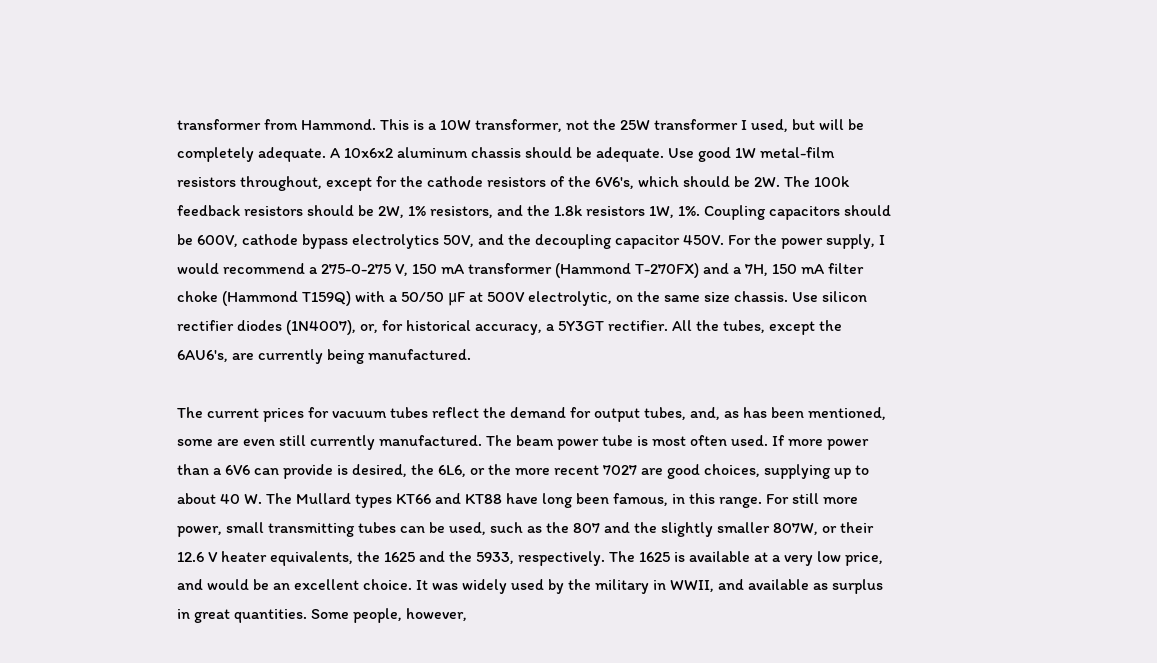transformer from Hammond. This is a 10W transformer, not the 25W transformer I used, but will be completely adequate. A 10x6x2 aluminum chassis should be adequate. Use good 1W metal-film resistors throughout, except for the cathode resistors of the 6V6's, which should be 2W. The 100k feedback resistors should be 2W, 1% resistors, and the 1.8k resistors 1W, 1%. Coupling capacitors should be 600V, cathode bypass electrolytics 50V, and the decoupling capacitor 450V. For the power supply, I would recommend a 275-0-275 V, 150 mA transformer (Hammond T-270FX) and a 7H, 150 mA filter choke (Hammond T159Q) with a 50/50 μF at 500V electrolytic, on the same size chassis. Use silicon rectifier diodes (1N4007), or, for historical accuracy, a 5Y3GT rectifier. All the tubes, except the 6AU6's, are currently being manufactured.

The current prices for vacuum tubes reflect the demand for output tubes, and, as has been mentioned, some are even still currently manufactured. The beam power tube is most often used. If more power than a 6V6 can provide is desired, the 6L6, or the more recent 7027 are good choices, supplying up to about 40 W. The Mullard types KT66 and KT88 have long been famous, in this range. For still more power, small transmitting tubes can be used, such as the 807 and the slightly smaller 807W, or their 12.6 V heater equivalents, the 1625 and the 5933, respectively. The 1625 is available at a very low price, and would be an excellent choice. It was widely used by the military in WWII, and available as surplus in great quantities. Some people, however,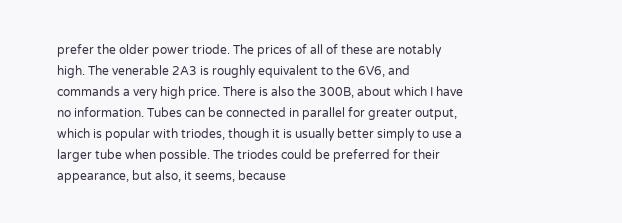prefer the older power triode. The prices of all of these are notably high. The venerable 2A3 is roughly equivalent to the 6V6, and commands a very high price. There is also the 300B, about which I have no information. Tubes can be connected in parallel for greater output, which is popular with triodes, though it is usually better simply to use a larger tube when possible. The triodes could be preferred for their appearance, but also, it seems, because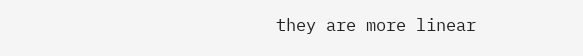they are more linear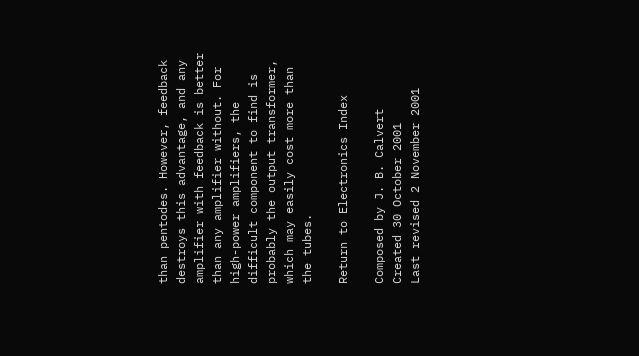than pentodes. However, feedback destroys this advantage, and any amplifier with feedback is better than any amplifier without. For high-power amplifiers, the difficult component to find is probably the output transformer, which may easily cost more than the tubes.

Return to Electronics Index

Composed by J. B. Calvert
Created 30 October 2001
Last revised 2 November 2001